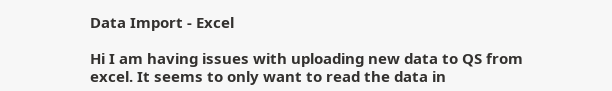Data Import - Excel

Hi I am having issues with uploading new data to QS from excel. It seems to only want to read the data in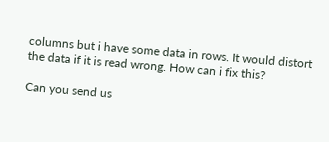columns but i have some data in rows. It would distort the data if it is read wrong. How can i fix this?

Can you send us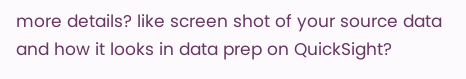more details? like screen shot of your source data and how it looks in data prep on QuickSight?